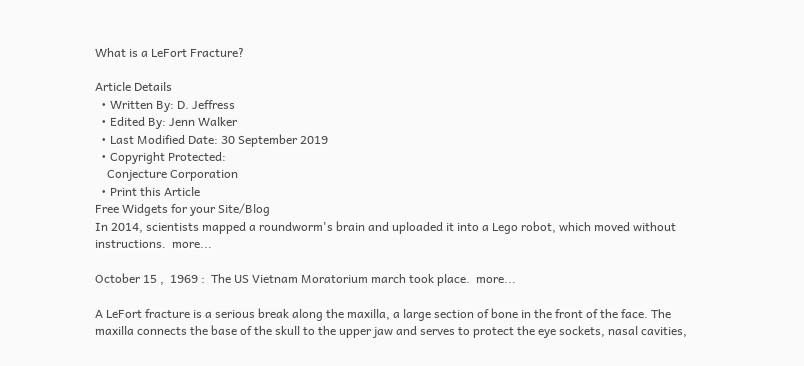What is a LeFort Fracture?

Article Details
  • Written By: D. Jeffress
  • Edited By: Jenn Walker
  • Last Modified Date: 30 September 2019
  • Copyright Protected:
    Conjecture Corporation
  • Print this Article
Free Widgets for your Site/Blog
In 2014, scientists mapped a roundworm's brain and uploaded it into a Lego robot, which moved without instructions.  more...

October 15 ,  1969 :  The US Vietnam Moratorium march took place.  more...

A LeFort fracture is a serious break along the maxilla, a large section of bone in the front of the face. The maxilla connects the base of the skull to the upper jaw and serves to protect the eye sockets, nasal cavities,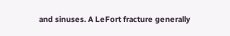and sinuses. A LeFort fracture generally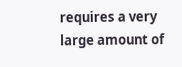requires a very large amount of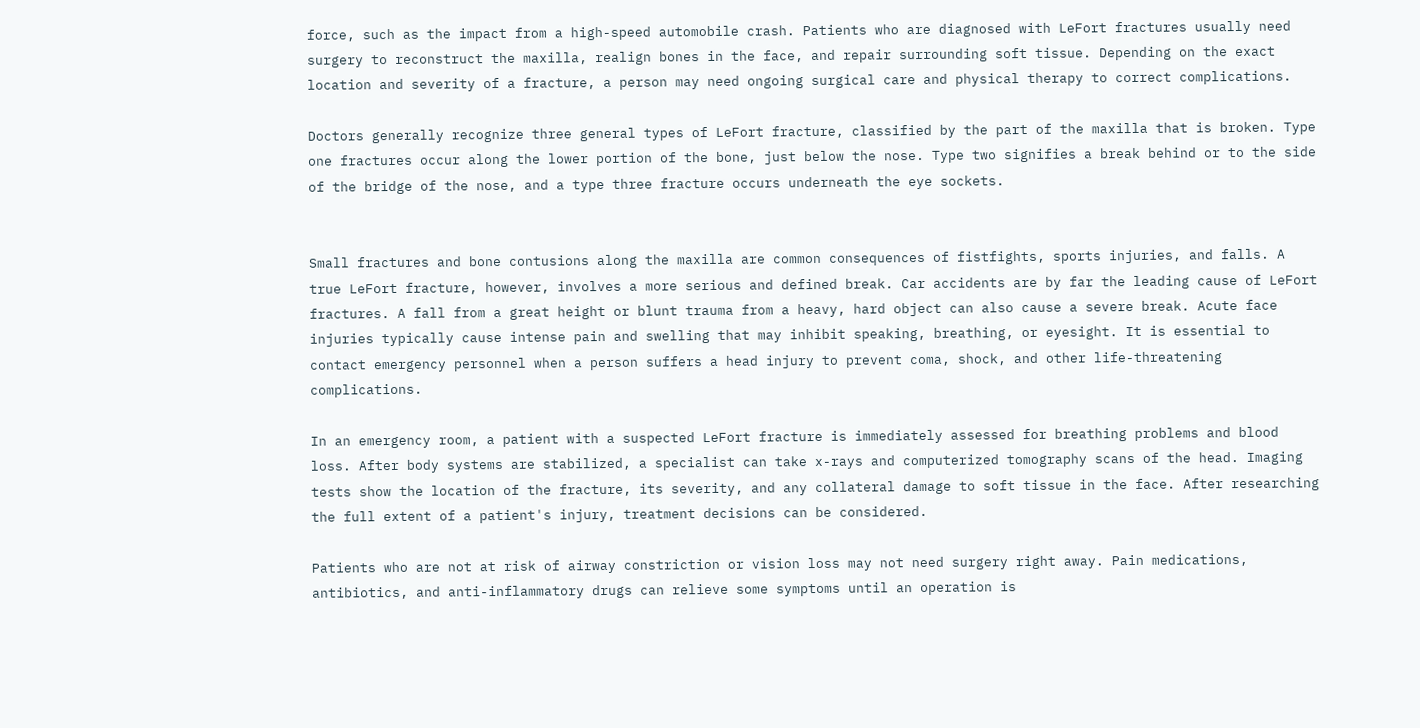force, such as the impact from a high-speed automobile crash. Patients who are diagnosed with LeFort fractures usually need surgery to reconstruct the maxilla, realign bones in the face, and repair surrounding soft tissue. Depending on the exact location and severity of a fracture, a person may need ongoing surgical care and physical therapy to correct complications.

Doctors generally recognize three general types of LeFort fracture, classified by the part of the maxilla that is broken. Type one fractures occur along the lower portion of the bone, just below the nose. Type two signifies a break behind or to the side of the bridge of the nose, and a type three fracture occurs underneath the eye sockets.


Small fractures and bone contusions along the maxilla are common consequences of fistfights, sports injuries, and falls. A true LeFort fracture, however, involves a more serious and defined break. Car accidents are by far the leading cause of LeFort fractures. A fall from a great height or blunt trauma from a heavy, hard object can also cause a severe break. Acute face injuries typically cause intense pain and swelling that may inhibit speaking, breathing, or eyesight. It is essential to contact emergency personnel when a person suffers a head injury to prevent coma, shock, and other life-threatening complications.

In an emergency room, a patient with a suspected LeFort fracture is immediately assessed for breathing problems and blood loss. After body systems are stabilized, a specialist can take x-rays and computerized tomography scans of the head. Imaging tests show the location of the fracture, its severity, and any collateral damage to soft tissue in the face. After researching the full extent of a patient's injury, treatment decisions can be considered.

Patients who are not at risk of airway constriction or vision loss may not need surgery right away. Pain medications, antibiotics, and anti-inflammatory drugs can relieve some symptoms until an operation is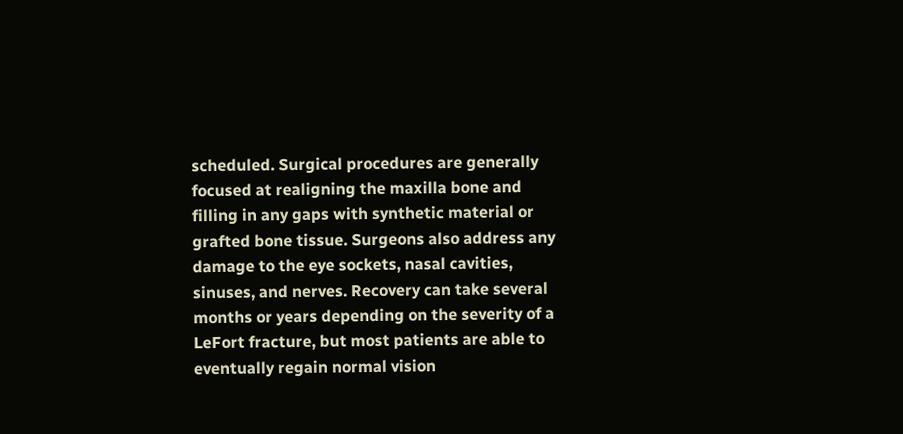scheduled. Surgical procedures are generally focused at realigning the maxilla bone and filling in any gaps with synthetic material or grafted bone tissue. Surgeons also address any damage to the eye sockets, nasal cavities, sinuses, and nerves. Recovery can take several months or years depending on the severity of a LeFort fracture, but most patients are able to eventually regain normal vision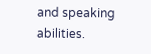and speaking abilities.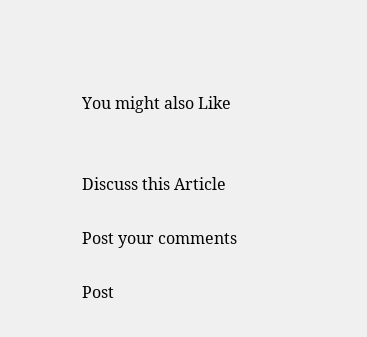You might also Like


Discuss this Article

Post your comments

Post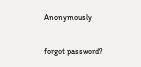Anonymously


forgot password?